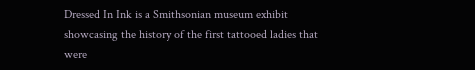Dressed In Ink is a Smithsonian museum exhibit showcasing the history of the first tattooed ladies that were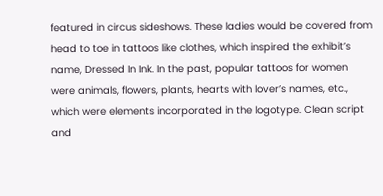featured in circus sideshows. These ladies would be covered from head to toe in tattoos like clothes, which inspired the exhibit’s name, Dressed In Ink. In the past, popular tattoos for women were animals, flowers, plants, hearts with lover’s names, etc., which were elements incorporated in the logotype. Clean script and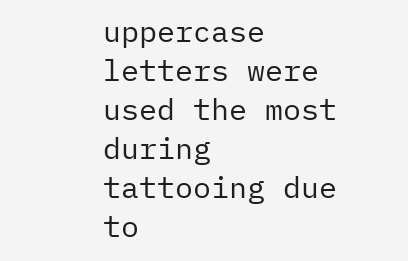uppercase letters were used the most during tattooing due to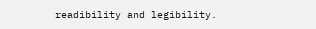readibility and legibility.